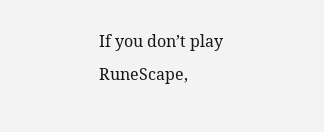If you don’t play RuneScape,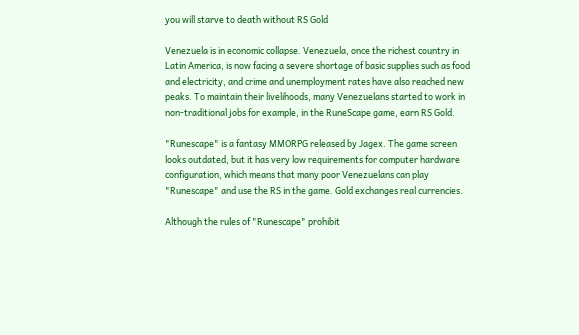you will starve to death without RS Gold

Venezuela is in economic collapse. Venezuela, once the richest country in Latin America, is now facing a severe shortage of basic supplies such as food and electricity, and crime and unemployment rates have also reached new peaks. To maintain their livelihoods, many Venezuelans started to work in non-traditional jobs for example, in the RuneScape game, earn RS Gold.

"Runescape" is a fantasy MMORPG released by Jagex. The game screen looks outdated, but it has very low requirements for computer hardware configuration, which means that many poor Venezuelans can play "Runescape" and use the RS in the game. Gold exchanges real currencies.

Although the rules of "Runescape" prohibit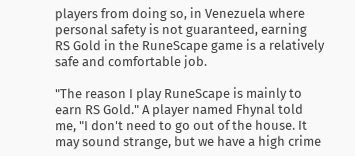players from doing so, in Venezuela where personal safety is not guaranteed, earning RS Gold in the RuneScape game is a relatively safe and comfortable job.

"The reason I play RuneScape is mainly to earn RS Gold." A player named Fhynal told me, "I don't need to go out of the house. It may sound strange, but we have a high crime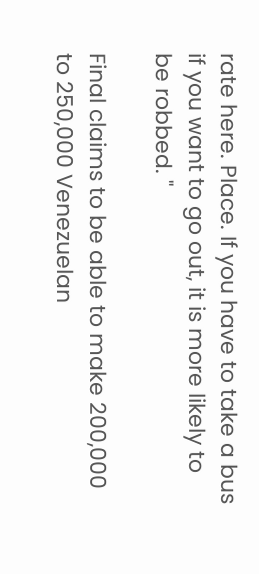rate here. Place. If you have to take a bus if you want to go out, it is more likely to be robbed. "

Final claims to be able to make 200,000 to 250,000 Venezuelan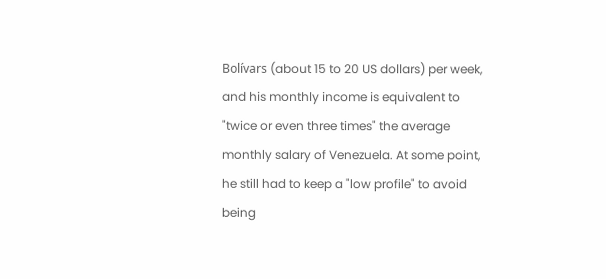Bolívars (about 15 to 20 US dollars) per week, and his monthly income is equivalent to "twice or even three times" the average monthly salary of Venezuela. At some point, he still had to keep a "low profile" to avoid being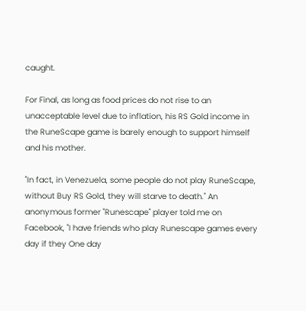caught.

For Final, as long as food prices do not rise to an unacceptable level due to inflation, his RS Gold income in the RuneScape game is barely enough to support himself and his mother.

"In fact, in Venezuela, some people do not play RuneScape, without Buy RS Gold, they will starve to death." An anonymous former "Runescape" player told me on Facebook, "I have friends who play Runescape games every day if they One day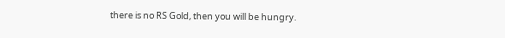there is no RS Gold, then you will be hungry.